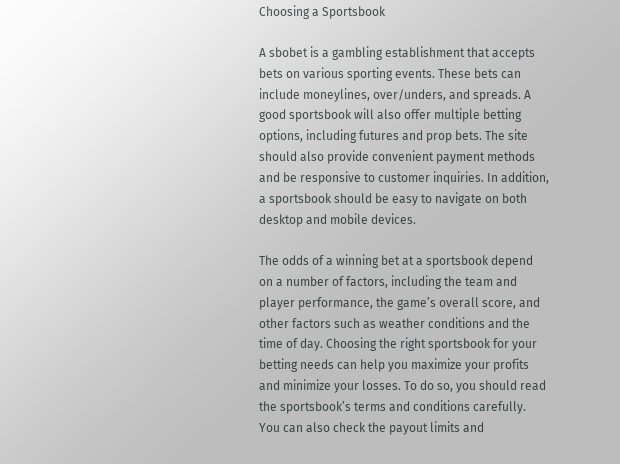Choosing a Sportsbook

A sbobet is a gambling establishment that accepts bets on various sporting events. These bets can include moneylines, over/unders, and spreads. A good sportsbook will also offer multiple betting options, including futures and prop bets. The site should also provide convenient payment methods and be responsive to customer inquiries. In addition, a sportsbook should be easy to navigate on both desktop and mobile devices.

The odds of a winning bet at a sportsbook depend on a number of factors, including the team and player performance, the game’s overall score, and other factors such as weather conditions and the time of day. Choosing the right sportsbook for your betting needs can help you maximize your profits and minimize your losses. To do so, you should read the sportsbook’s terms and conditions carefully. You can also check the payout limits and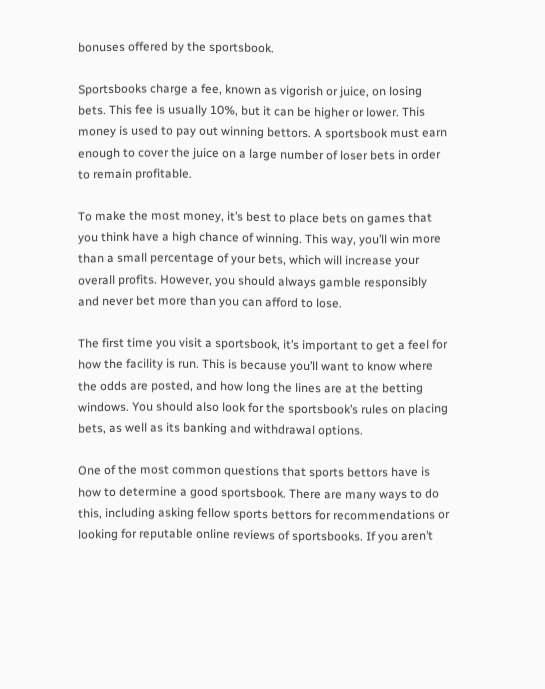bonuses offered by the sportsbook.

Sportsbooks charge a fee, known as vigorish or juice, on losing bets. This fee is usually 10%, but it can be higher or lower. This money is used to pay out winning bettors. A sportsbook must earn enough to cover the juice on a large number of loser bets in order to remain profitable.

To make the most money, it’s best to place bets on games that you think have a high chance of winning. This way, you’ll win more than a small percentage of your bets, which will increase your overall profits. However, you should always gamble responsibly and never bet more than you can afford to lose.

The first time you visit a sportsbook, it’s important to get a feel for how the facility is run. This is because you’ll want to know where the odds are posted, and how long the lines are at the betting windows. You should also look for the sportsbook’s rules on placing bets, as well as its banking and withdrawal options.

One of the most common questions that sports bettors have is how to determine a good sportsbook. There are many ways to do this, including asking fellow sports bettors for recommendations or looking for reputable online reviews of sportsbooks. If you aren’t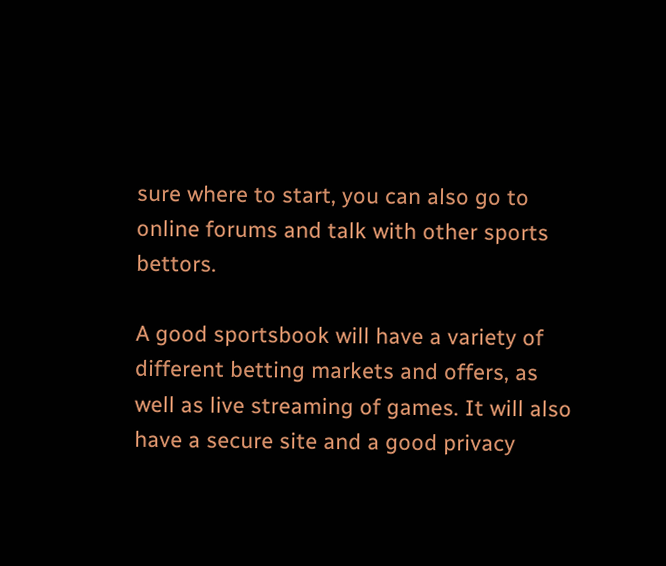sure where to start, you can also go to online forums and talk with other sports bettors.

A good sportsbook will have a variety of different betting markets and offers, as well as live streaming of games. It will also have a secure site and a good privacy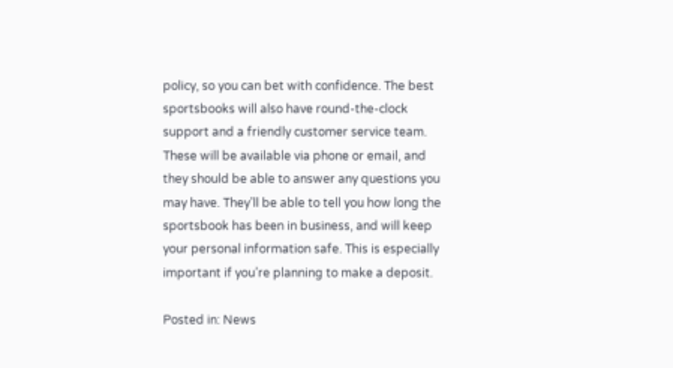policy, so you can bet with confidence. The best sportsbooks will also have round-the-clock support and a friendly customer service team. These will be available via phone or email, and they should be able to answer any questions you may have. They’ll be able to tell you how long the sportsbook has been in business, and will keep your personal information safe. This is especially important if you’re planning to make a deposit.

Posted in: News